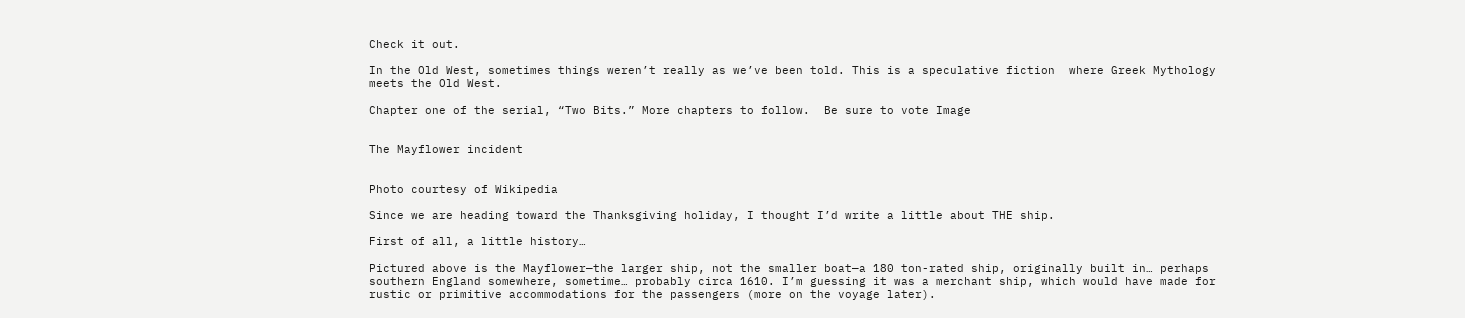Check it out.

In the Old West, sometimes things weren’t really as we’ve been told. This is a speculative fiction  where Greek Mythology meets the Old West.

Chapter one of the serial, “Two Bits.” More chapters to follow.  Be sure to vote Image


The Mayflower incident


Photo courtesy of Wikipedia

Since we are heading toward the Thanksgiving holiday, I thought I’d write a little about THE ship.

First of all, a little history…

Pictured above is the Mayflower—the larger ship, not the smaller boat—a 180 ton-rated ship, originally built in… perhaps southern England somewhere, sometime… probably circa 1610. I’m guessing it was a merchant ship, which would have made for rustic or primitive accommodations for the passengers (more on the voyage later).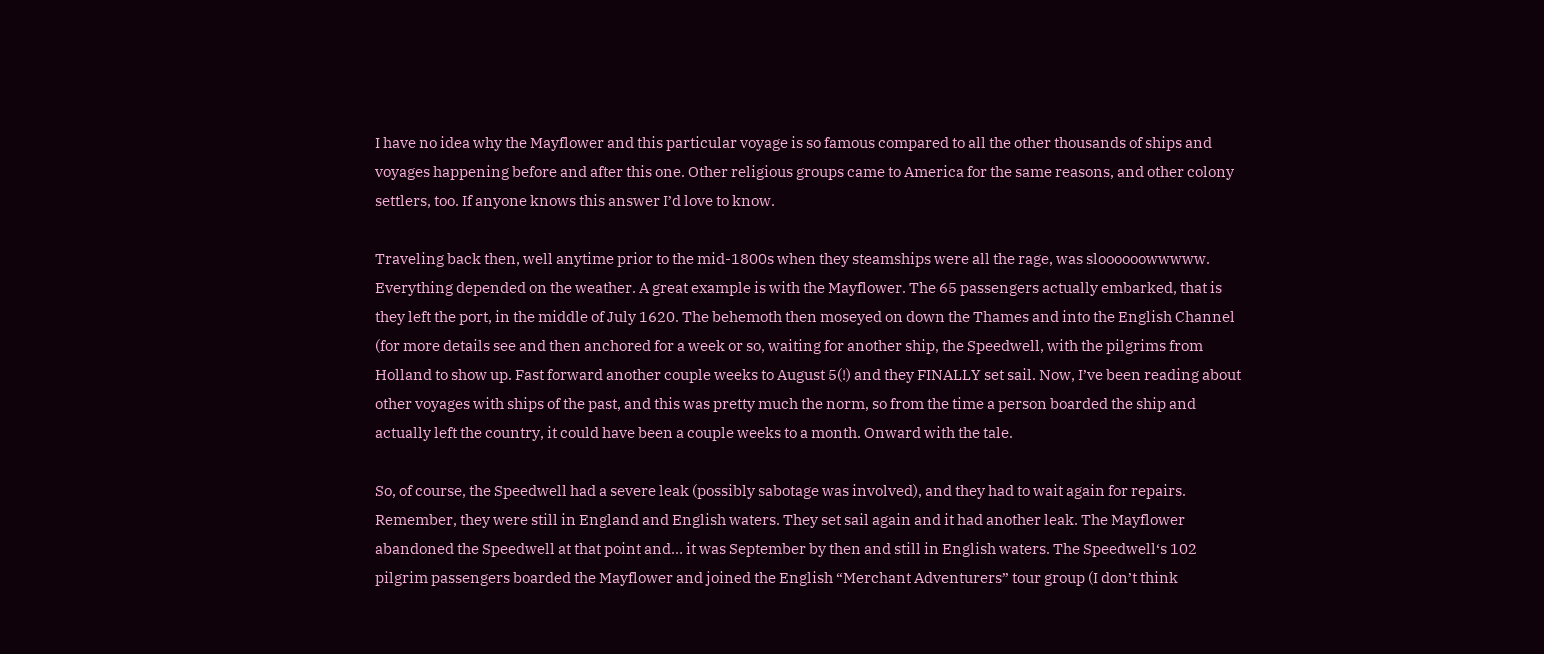I have no idea why the Mayflower and this particular voyage is so famous compared to all the other thousands of ships and voyages happening before and after this one. Other religious groups came to America for the same reasons, and other colony settlers, too. If anyone knows this answer I’d love to know.

Traveling back then, well anytime prior to the mid-1800s when they steamships were all the rage, was sloooooowwwww. Everything depended on the weather. A great example is with the Mayflower. The 65 passengers actually embarked, that is they left the port, in the middle of July 1620. The behemoth then moseyed on down the Thames and into the English Channel (for more details see and then anchored for a week or so, waiting for another ship, the Speedwell, with the pilgrims from Holland to show up. Fast forward another couple weeks to August 5(!) and they FINALLY set sail. Now, I’ve been reading about other voyages with ships of the past, and this was pretty much the norm, so from the time a person boarded the ship and actually left the country, it could have been a couple weeks to a month. Onward with the tale.

So, of course, the Speedwell had a severe leak (possibly sabotage was involved), and they had to wait again for repairs. Remember, they were still in England and English waters. They set sail again and it had another leak. The Mayflower abandoned the Speedwell at that point and… it was September by then and still in English waters. The Speedwell‘s 102 pilgrim passengers boarded the Mayflower and joined the English “Merchant Adventurers” tour group (I don’t think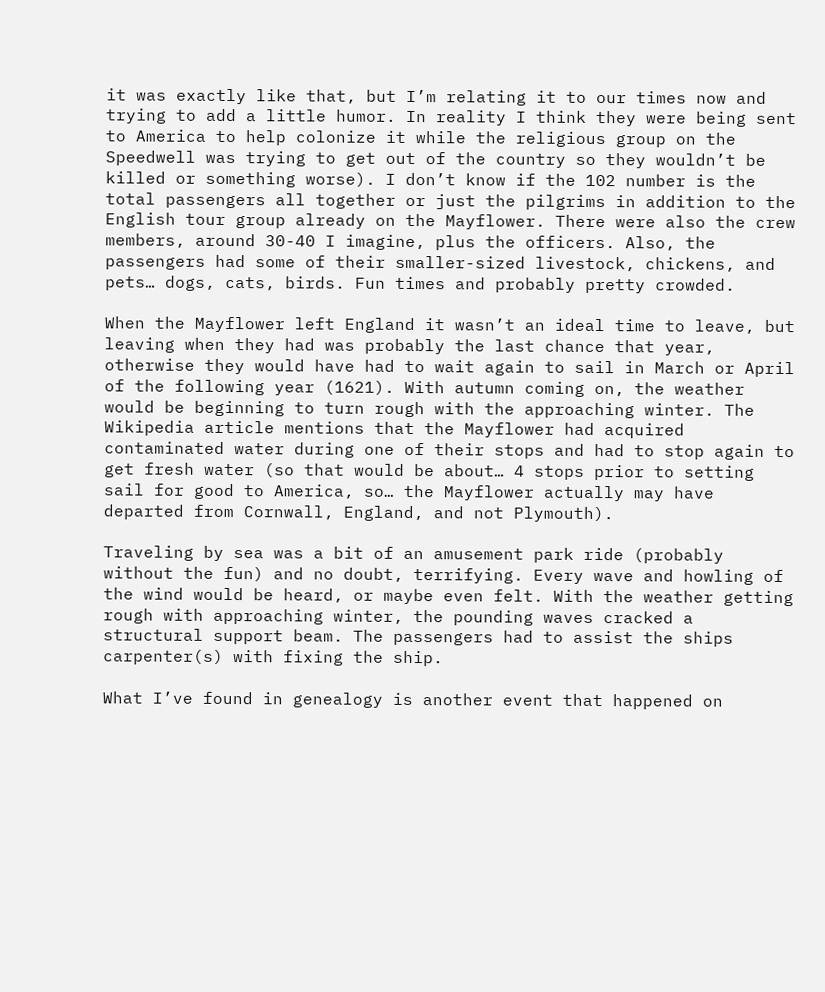it was exactly like that, but I’m relating it to our times now and trying to add a little humor. In reality I think they were being sent to America to help colonize it while the religious group on the Speedwell was trying to get out of the country so they wouldn’t be killed or something worse). I don’t know if the 102 number is the total passengers all together or just the pilgrims in addition to the English tour group already on the Mayflower. There were also the crew members, around 30-40 I imagine, plus the officers. Also, the passengers had some of their smaller-sized livestock, chickens, and pets… dogs, cats, birds. Fun times and probably pretty crowded.

When the Mayflower left England it wasn’t an ideal time to leave, but leaving when they had was probably the last chance that year, otherwise they would have had to wait again to sail in March or April of the following year (1621). With autumn coming on, the weather would be beginning to turn rough with the approaching winter. The Wikipedia article mentions that the Mayflower had acquired contaminated water during one of their stops and had to stop again to get fresh water (so that would be about… 4 stops prior to setting sail for good to America, so… the Mayflower actually may have departed from Cornwall, England, and not Plymouth).

Traveling by sea was a bit of an amusement park ride (probably without the fun) and no doubt, terrifying. Every wave and howling of the wind would be heard, or maybe even felt. With the weather getting rough with approaching winter, the pounding waves cracked a structural support beam. The passengers had to assist the ships carpenter(s) with fixing the ship.

What I’ve found in genealogy is another event that happened on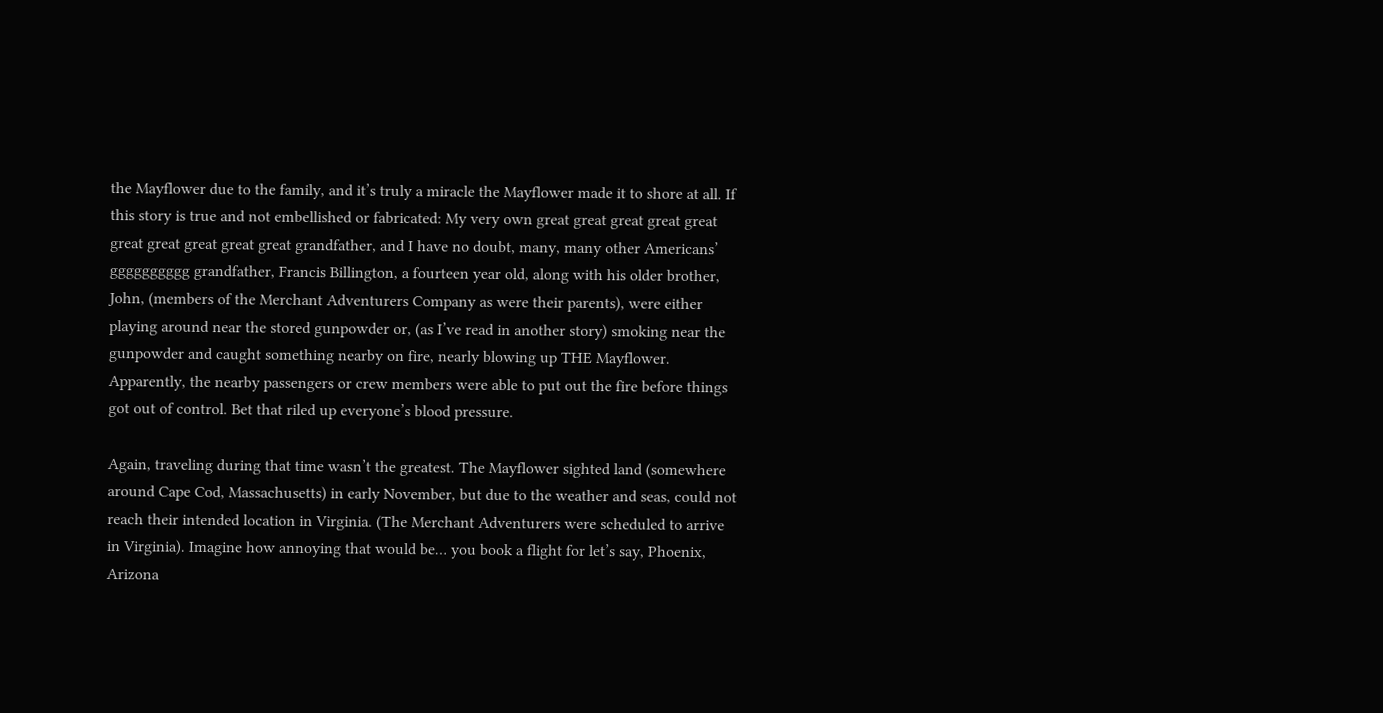the Mayflower due to the family, and it’s truly a miracle the Mayflower made it to shore at all. If this story is true and not embellished or fabricated: My very own great great great great great great great great great great grandfather, and I have no doubt, many, many other Americans’ gggggggggg grandfather, Francis Billington, a fourteen year old, along with his older brother, John, (members of the Merchant Adventurers Company as were their parents), were either playing around near the stored gunpowder or, (as I’ve read in another story) smoking near the gunpowder and caught something nearby on fire, nearly blowing up THE Mayflower. Apparently, the nearby passengers or crew members were able to put out the fire before things got out of control. Bet that riled up everyone’s blood pressure.

Again, traveling during that time wasn’t the greatest. The Mayflower sighted land (somewhere around Cape Cod, Massachusetts) in early November, but due to the weather and seas, could not reach their intended location in Virginia. (The Merchant Adventurers were scheduled to arrive in Virginia). Imagine how annoying that would be… you book a flight for let’s say, Phoenix, Arizona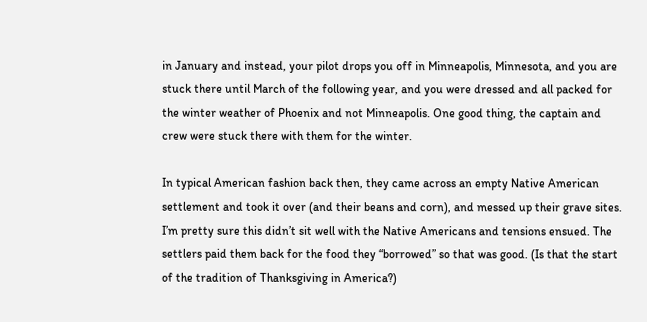in January and instead, your pilot drops you off in Minneapolis, Minnesota, and you are stuck there until March of the following year, and you were dressed and all packed for the winter weather of Phoenix and not Minneapolis. One good thing, the captain and crew were stuck there with them for the winter.

In typical American fashion back then, they came across an empty Native American settlement and took it over (and their beans and corn), and messed up their grave sites. I’m pretty sure this didn’t sit well with the Native Americans and tensions ensued. The settlers paid them back for the food they “borrowed” so that was good. (Is that the start of the tradition of Thanksgiving in America?)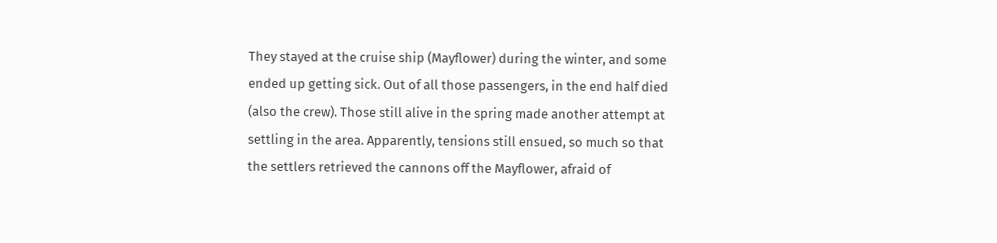They stayed at the cruise ship (Mayflower) during the winter, and some ended up getting sick. Out of all those passengers, in the end half died (also the crew). Those still alive in the spring made another attempt at settling in the area. Apparently, tensions still ensued, so much so that the settlers retrieved the cannons off the Mayflower, afraid of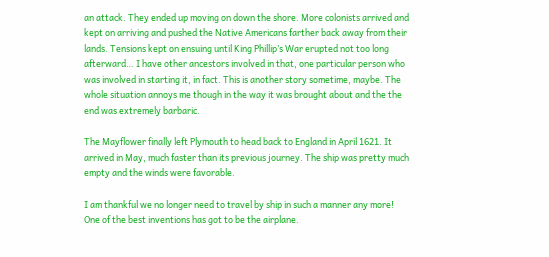an attack. They ended up moving on down the shore. More colonists arrived and kept on arriving and pushed the Native Americans farther back away from their lands. Tensions kept on ensuing until King Phillip’s War erupted not too long afterward… I have other ancestors involved in that, one particular person who was involved in starting it, in fact. This is another story sometime, maybe. The whole situation annoys me though in the way it was brought about and the the end was extremely barbaric.

The Mayflower finally left Plymouth to head back to England in April 1621. It arrived in May, much faster than its previous journey. The ship was pretty much empty and the winds were favorable.

I am thankful we no longer need to travel by ship in such a manner any more! One of the best inventions has got to be the airplane.